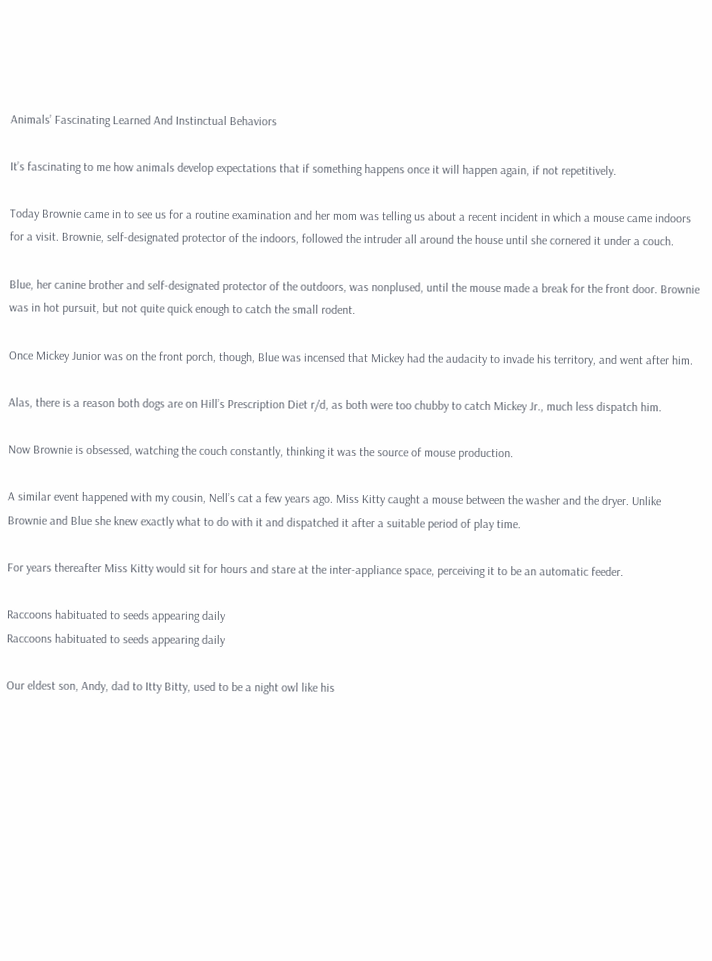Animals’ Fascinating Learned And Instinctual Behaviors

It’s fascinating to me how animals develop expectations that if something happens once it will happen again, if not repetitively.

Today Brownie came in to see us for a routine examination and her mom was telling us about a recent incident in which a mouse came indoors for a visit. Brownie, self-designated protector of the indoors, followed the intruder all around the house until she cornered it under a couch.

Blue, her canine brother and self-designated protector of the outdoors, was nonplused, until the mouse made a break for the front door. Brownie was in hot pursuit, but not quite quick enough to catch the small rodent.

Once Mickey Junior was on the front porch, though, Blue was incensed that Mickey had the audacity to invade his territory, and went after him.

Alas, there is a reason both dogs are on Hill’s Prescription Diet r/d, as both were too chubby to catch Mickey Jr., much less dispatch him.

Now Brownie is obsessed, watching the couch constantly, thinking it was the source of mouse production.

A similar event happened with my cousin, Nell’s cat a few years ago. Miss Kitty caught a mouse between the washer and the dryer. Unlike Brownie and Blue she knew exactly what to do with it and dispatched it after a suitable period of play time.

For years thereafter Miss Kitty would sit for hours and stare at the inter-appliance space, perceiving it to be an automatic feeder.

Raccoons habituated to seeds appearing daily
Raccoons habituated to seeds appearing daily

Our eldest son, Andy, dad to Itty Bitty, used to be a night owl like his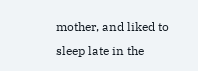mother, and liked to sleep late in the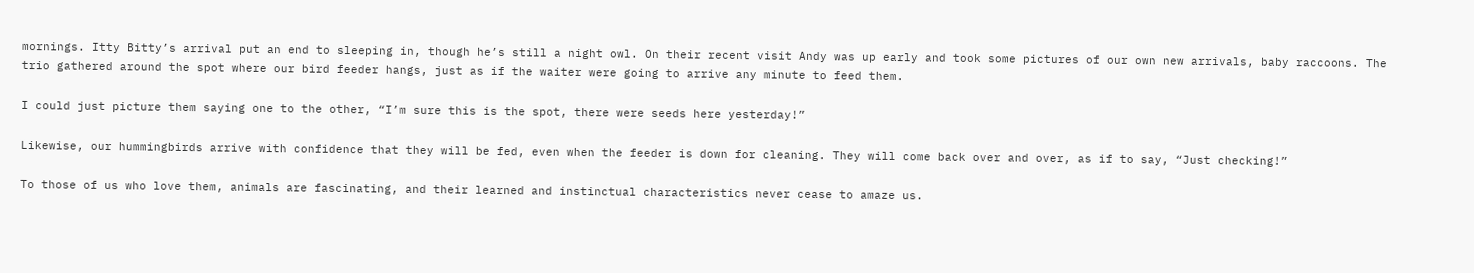mornings. Itty Bitty’s arrival put an end to sleeping in, though he’s still a night owl. On their recent visit Andy was up early and took some pictures of our own new arrivals, baby raccoons. The trio gathered around the spot where our bird feeder hangs, just as if the waiter were going to arrive any minute to feed them.

I could just picture them saying one to the other, “I’m sure this is the spot, there were seeds here yesterday!”

Likewise, our hummingbirds arrive with confidence that they will be fed, even when the feeder is down for cleaning. They will come back over and over, as if to say, “Just checking!”

To those of us who love them, animals are fascinating, and their learned and instinctual characteristics never cease to amaze us.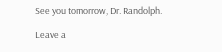See you tomorrow, Dr. Randolph.

Leave a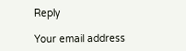Reply

Your email address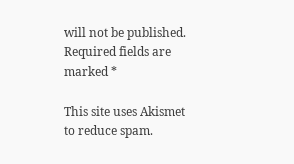will not be published. Required fields are marked *

This site uses Akismet to reduce spam.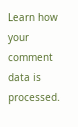Learn how your comment data is processed.